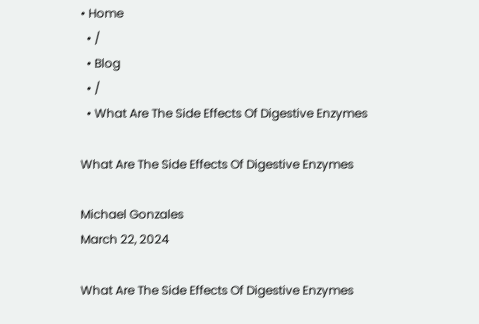• Home
  • /
  • Blog
  • /
  • What Are The Side Effects Of Digestive Enzymes

What Are The Side Effects Of Digestive Enzymes

Michael Gonzales
March 22, 2024

What Are The Side Effects Of Digestive Enzymes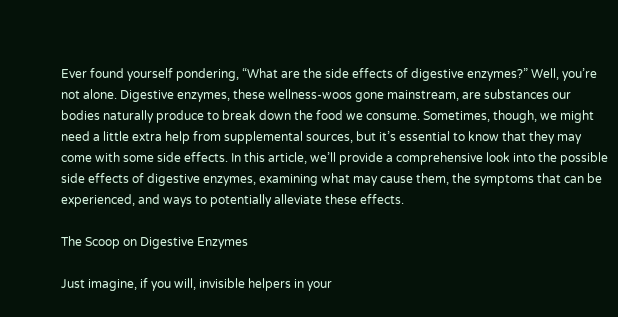Ever found yourself pondering, “What are the side effects of digestive enzymes?” Well, you’re not alone. Digestive enzymes, these wellness-woos gone mainstream, are substances our bodies naturally produce to break down the food we consume. Sometimes, though, we might need a little extra help from supplemental sources, but it’s essential to know that they may come with some side effects. In this article, we’ll provide a comprehensive look into the possible side effects of digestive enzymes, examining what may cause them, the symptoms that can be experienced, and ways to potentially alleviate these effects.

The Scoop on Digestive Enzymes

Just imagine, if you will, invisible helpers in your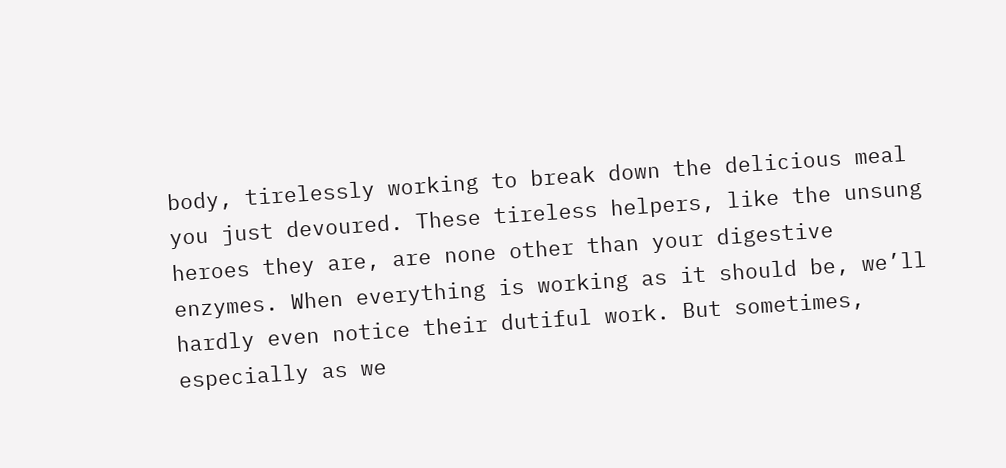body, tirelessly working to break down the delicious meal you just devoured. These tireless helpers, like the unsung heroes they are, are none other than your digestive enzymes. When everything is working as it should be, we’ll hardly even notice their dutiful work. But sometimes, especially as we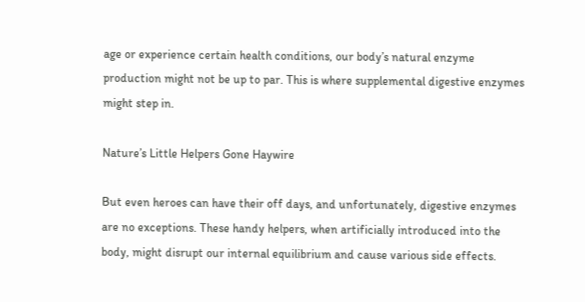age or experience certain health conditions, our body’s natural enzyme production might not be up to par. This is where supplemental digestive enzymes might step in.

Nature’s Little Helpers Gone Haywire

But even heroes can have their off days, and unfortunately, digestive enzymes are no exceptions. These handy helpers, when artificially introduced into the body, might disrupt our internal equilibrium and cause various side effects.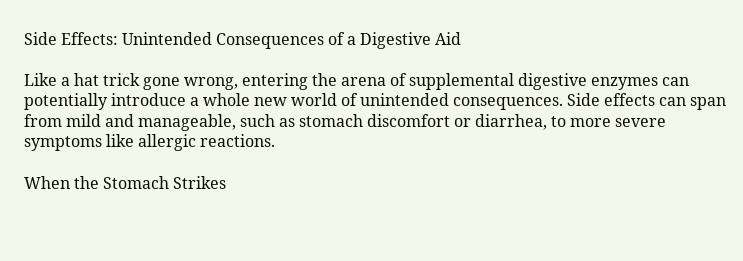Side Effects: Unintended Consequences of a Digestive Aid

Like a hat trick gone wrong, entering the arena of supplemental digestive enzymes can potentially introduce a whole new world of unintended consequences. Side effects can span from mild and manageable, such as stomach discomfort or diarrhea, to more severe symptoms like allergic reactions.

When the Stomach Strikes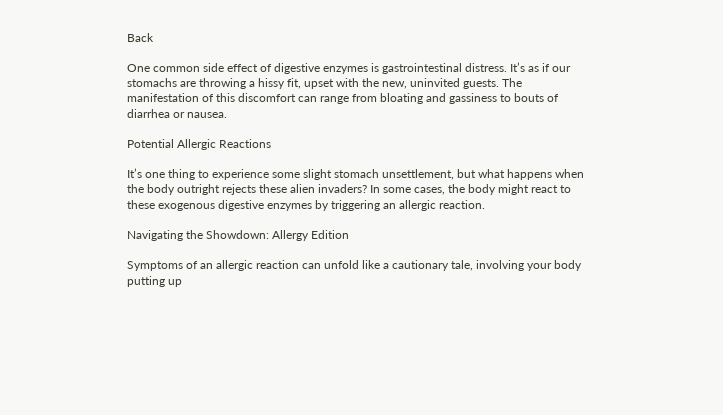Back

One common side effect of digestive enzymes is gastrointestinal distress. It’s as if our stomachs are throwing a hissy fit, upset with the new, uninvited guests. The manifestation of this discomfort can range from bloating and gassiness to bouts of diarrhea or nausea.

Potential Allergic Reactions

It’s one thing to experience some slight stomach unsettlement, but what happens when the body outright rejects these alien invaders? In some cases, the body might react to these exogenous digestive enzymes by triggering an allergic reaction.

Navigating the Showdown: Allergy Edition

Symptoms of an allergic reaction can unfold like a cautionary tale, involving your body putting up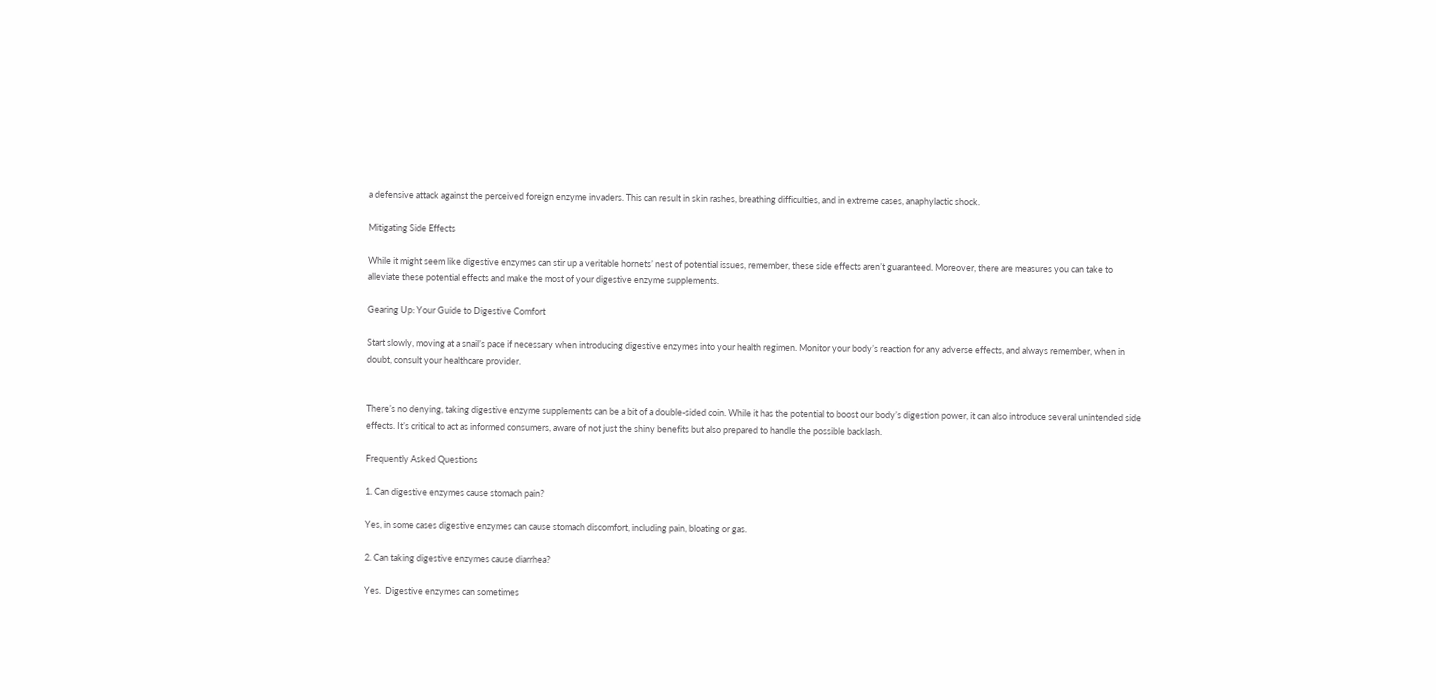a defensive attack against the perceived foreign enzyme invaders. This can result in skin rashes, breathing difficulties, and in extreme cases, anaphylactic shock.

Mitigating Side Effects

While it might seem like digestive enzymes can stir up a veritable hornets’ nest of potential issues, remember, these side effects aren’t guaranteed. Moreover, there are measures you can take to alleviate these potential effects and make the most of your digestive enzyme supplements.

Gearing Up: Your Guide to Digestive Comfort

Start slowly, moving at a snail’s pace if necessary when introducing digestive enzymes into your health regimen. Monitor your body’s reaction for any adverse effects, and always remember, when in doubt, consult your healthcare provider.


There’s no denying, taking digestive enzyme supplements can be a bit of a double-sided coin. While it has the potential to boost our body’s digestion power, it can also introduce several unintended side effects. It’s critical to act as informed consumers, aware of not just the shiny benefits but also prepared to handle the possible backlash.

Frequently Asked Questions

1. Can digestive enzymes cause stomach pain?

Yes, in some cases digestive enzymes can cause stomach discomfort, including pain, bloating or gas.

2. Can taking digestive enzymes cause diarrhea?

Yes.  Digestive enzymes can sometimes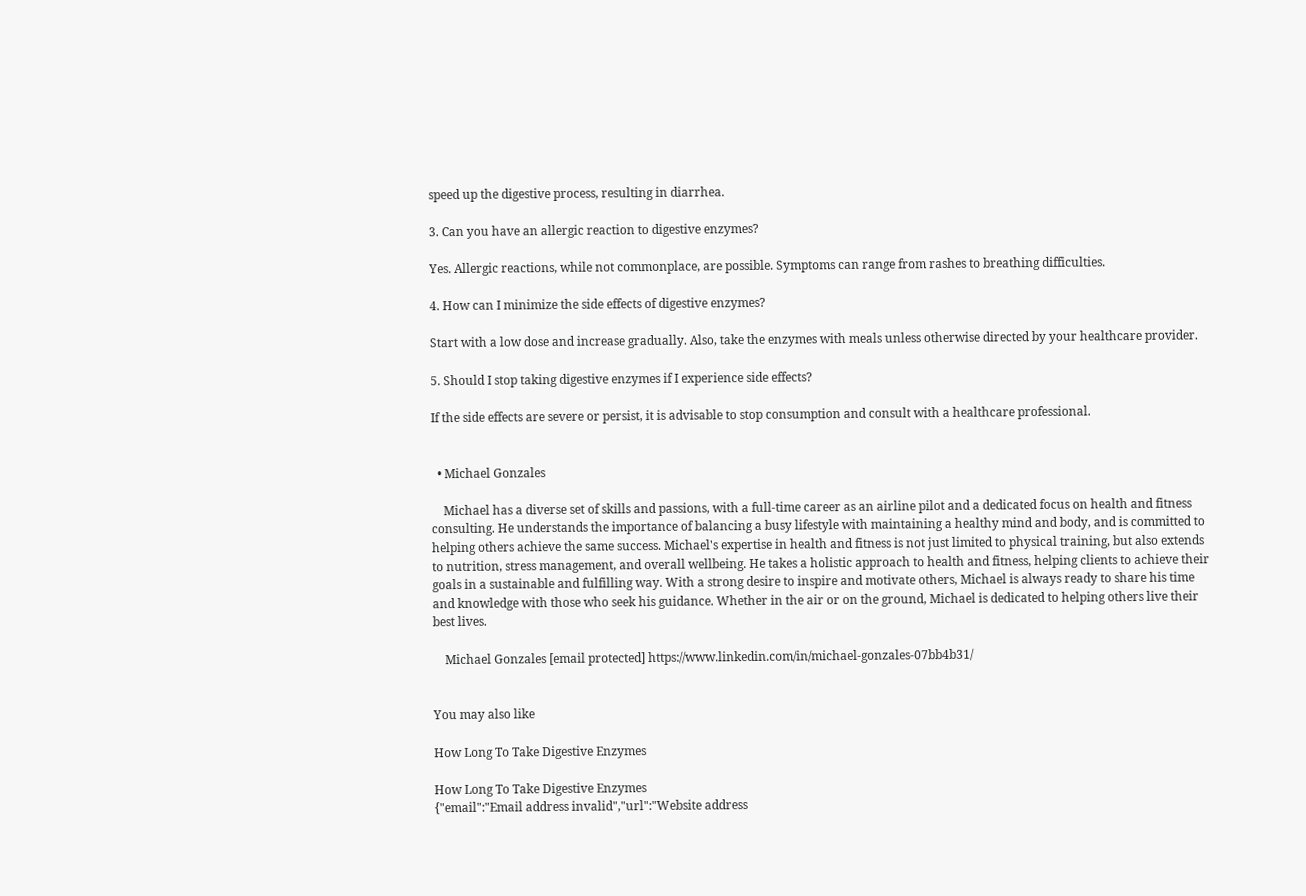speed up the digestive process, resulting in diarrhea.

3. Can you have an allergic reaction to digestive enzymes?

Yes. Allergic reactions, while not commonplace, are possible. Symptoms can range from rashes to breathing difficulties.

4. How can I minimize the side effects of digestive enzymes?

Start with a low dose and increase gradually. Also, take the enzymes with meals unless otherwise directed by your healthcare provider.

5. Should I stop taking digestive enzymes if I experience side effects?

If the side effects are severe or persist, it is advisable to stop consumption and consult with a healthcare professional.


  • Michael Gonzales

    Michael has a diverse set of skills and passions, with a full-time career as an airline pilot and a dedicated focus on health and fitness consulting. He understands the importance of balancing a busy lifestyle with maintaining a healthy mind and body, and is committed to helping others achieve the same success. Michael's expertise in health and fitness is not just limited to physical training, but also extends to nutrition, stress management, and overall wellbeing. He takes a holistic approach to health and fitness, helping clients to achieve their goals in a sustainable and fulfilling way. With a strong desire to inspire and motivate others, Michael is always ready to share his time and knowledge with those who seek his guidance. Whether in the air or on the ground, Michael is dedicated to helping others live their best lives.

    Michael Gonzales [email protected] https://www.linkedin.com/in/michael-gonzales-07bb4b31/


You may also like

How Long To Take Digestive Enzymes

How Long To Take Digestive Enzymes
{"email":"Email address invalid","url":"Website address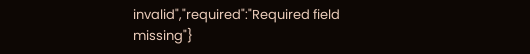invalid","required":"Required field missing"}